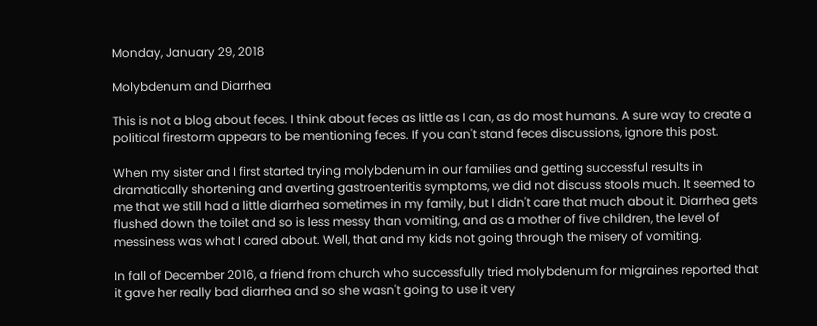Monday, January 29, 2018

Molybdenum and Diarrhea

This is not a blog about feces. I think about feces as little as I can, as do most humans. A sure way to create a political firestorm appears to be mentioning feces. If you can't stand feces discussions, ignore this post.

When my sister and I first started trying molybdenum in our families and getting successful results in dramatically shortening and averting gastroenteritis symptoms, we did not discuss stools much. It seemed to me that we still had a little diarrhea sometimes in my family, but I didn't care that much about it. Diarrhea gets flushed down the toilet and so is less messy than vomiting, and as a mother of five children, the level of messiness was what I cared about. Well, that and my kids not going through the misery of vomiting.

In fall of December 2016, a friend from church who successfully tried molybdenum for migraines reported that it gave her really bad diarrhea and so she wasn't going to use it very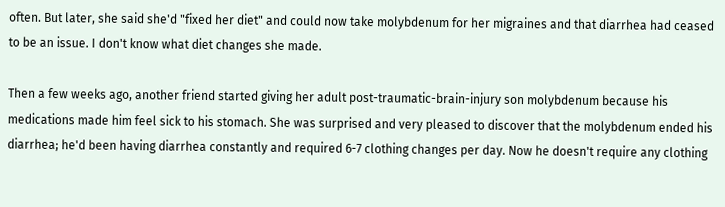often. But later, she said she'd "fixed her diet" and could now take molybdenum for her migraines and that diarrhea had ceased to be an issue. I don't know what diet changes she made.

Then a few weeks ago, another friend started giving her adult post-traumatic-brain-injury son molybdenum because his medications made him feel sick to his stomach. She was surprised and very pleased to discover that the molybdenum ended his diarrhea; he'd been having diarrhea constantly and required 6-7 clothing changes per day. Now he doesn't require any clothing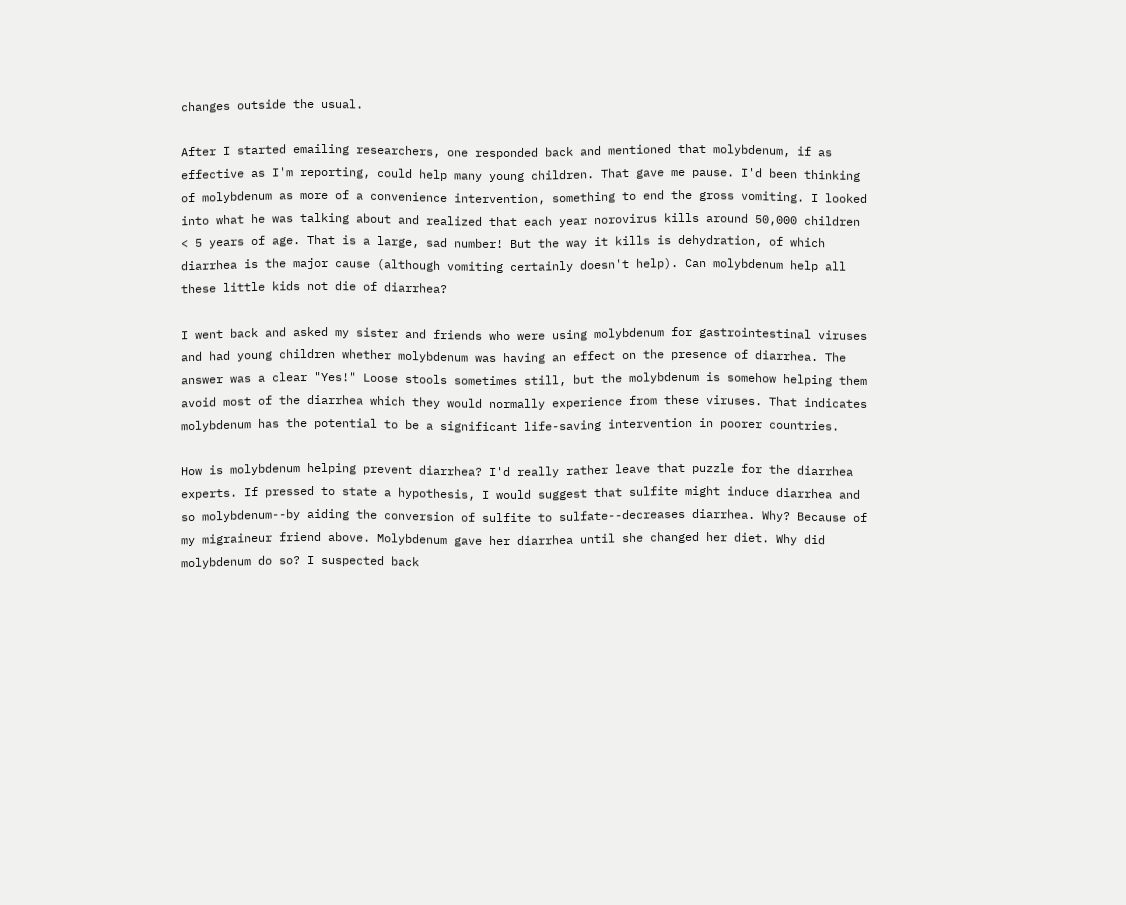changes outside the usual.

After I started emailing researchers, one responded back and mentioned that molybdenum, if as effective as I'm reporting, could help many young children. That gave me pause. I'd been thinking of molybdenum as more of a convenience intervention, something to end the gross vomiting. I looked into what he was talking about and realized that each year norovirus kills around 50,000 children < 5 years of age. That is a large, sad number! But the way it kills is dehydration, of which diarrhea is the major cause (although vomiting certainly doesn't help). Can molybdenum help all these little kids not die of diarrhea?

I went back and asked my sister and friends who were using molybdenum for gastrointestinal viruses and had young children whether molybdenum was having an effect on the presence of diarrhea. The answer was a clear "Yes!" Loose stools sometimes still, but the molybdenum is somehow helping them avoid most of the diarrhea which they would normally experience from these viruses. That indicates molybdenum has the potential to be a significant life-saving intervention in poorer countries.

How is molybdenum helping prevent diarrhea? I'd really rather leave that puzzle for the diarrhea experts. If pressed to state a hypothesis, I would suggest that sulfite might induce diarrhea and so molybdenum--by aiding the conversion of sulfite to sulfate--decreases diarrhea. Why? Because of my migraineur friend above. Molybdenum gave her diarrhea until she changed her diet. Why did molybdenum do so? I suspected back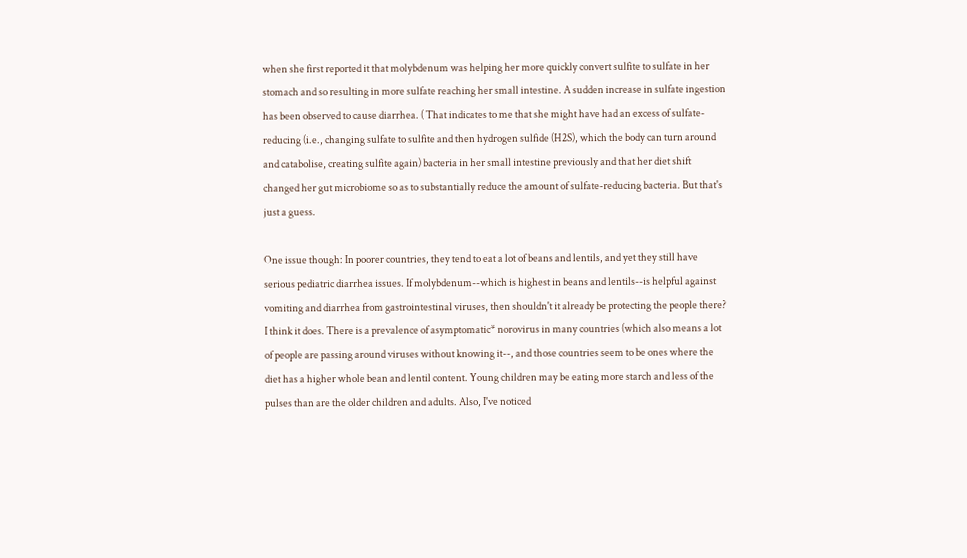when she first reported it that molybdenum was helping her more quickly convert sulfite to sulfate in her stomach and so resulting in more sulfate reaching her small intestine. A sudden increase in sulfate ingestion has been observed to cause diarrhea. ( That indicates to me that she might have had an excess of sulfate-reducing (i.e., changing sulfate to sulfite and then hydrogen sulfide (H2S), which the body can turn around and catabolise, creating sulfite again) bacteria in her small intestine previously and that her diet shift changed her gut microbiome so as to substantially reduce the amount of sulfate-reducing bacteria. But that's just a guess.

One issue though: In poorer countries, they tend to eat a lot of beans and lentils, and yet they still have serious pediatric diarrhea issues. If molybdenum--which is highest in beans and lentils--is helpful against vomiting and diarrhea from gastrointestinal viruses, then shouldn't it already be protecting the people there? I think it does. There is a prevalence of asymptomatic* norovirus in many countries (which also means a lot of people are passing around viruses without knowing it--, and those countries seem to be ones where the diet has a higher whole bean and lentil content. Young children may be eating more starch and less of the pulses than are the older children and adults. Also, I've noticed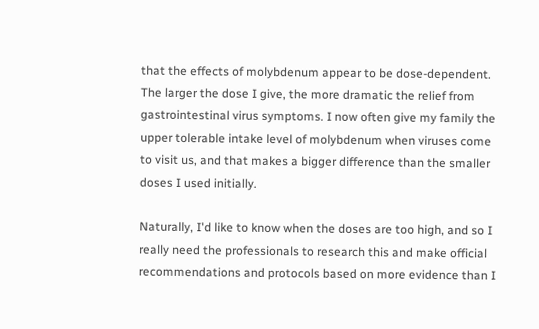that the effects of molybdenum appear to be dose-dependent. The larger the dose I give, the more dramatic the relief from gastrointestinal virus symptoms. I now often give my family the upper tolerable intake level of molybdenum when viruses come to visit us, and that makes a bigger difference than the smaller doses I used initially.

Naturally, I'd like to know when the doses are too high, and so I really need the professionals to research this and make official recommendations and protocols based on more evidence than I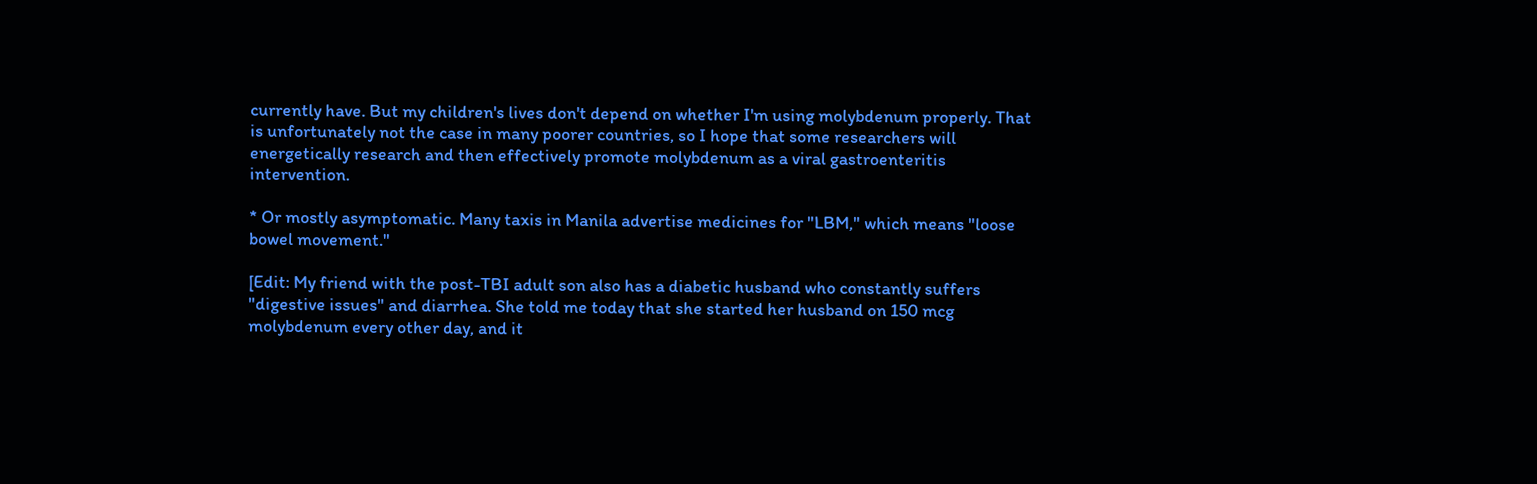currently have. But my children's lives don't depend on whether I'm using molybdenum properly. That is unfortunately not the case in many poorer countries, so I hope that some researchers will energetically research and then effectively promote molybdenum as a viral gastroenteritis intervention.

* Or mostly asymptomatic. Many taxis in Manila advertise medicines for "LBM," which means "loose bowel movement."

[Edit: My friend with the post-TBI adult son also has a diabetic husband who constantly suffers "digestive issues" and diarrhea. She told me today that she started her husband on 150 mcg molybdenum every other day, and it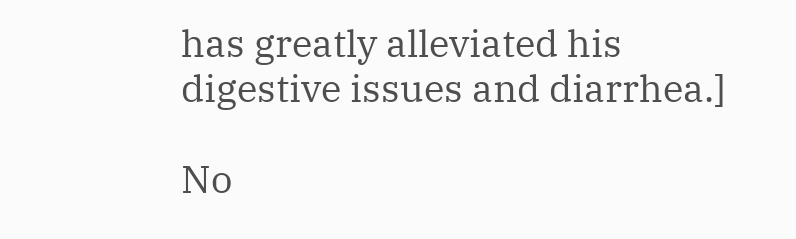has greatly alleviated his digestive issues and diarrhea.]

No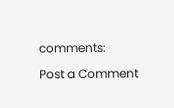comments:

Post a Comment